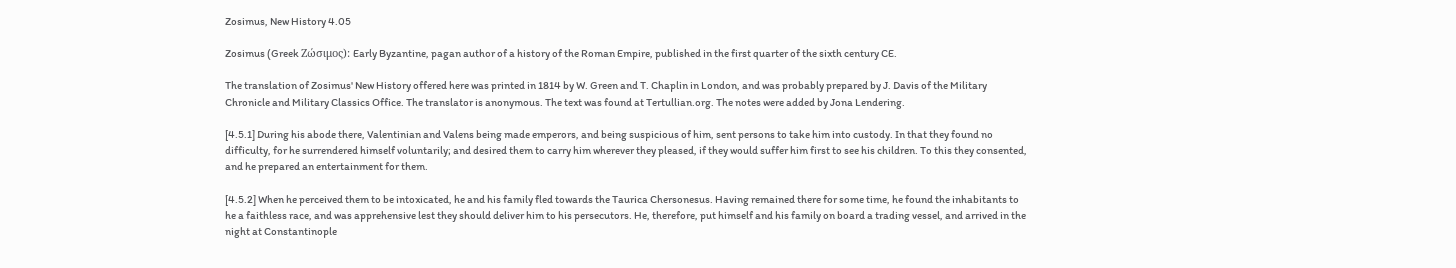Zosimus, New History 4.05

Zosimus (Greek Ζώσιμος): Early Byzantine, pagan author of a history of the Roman Empire, published in the first quarter of the sixth century CE.

The translation of Zosimus' New History offered here was printed in 1814 by W. Green and T. Chaplin in London, and was probably prepared by J. Davis of the Military Chronicle and Military Classics Office. The translator is anonymous. The text was found at Tertullian.org. The notes were added by Jona Lendering.

[4.5.1] During his abode there, Valentinian and Valens being made emperors, and being suspicious of him, sent persons to take him into custody. In that they found no difficulty, for he surrendered himself voluntarily; and desired them to carry him wherever they pleased, if they would suffer him first to see his children. To this they consented, and he prepared an entertainment for them.

[4.5.2] When he perceived them to be intoxicated, he and his family fled towards the Taurica Chersonesus. Having remained there for some time, he found the inhabitants to he a faithless race, and was apprehensive lest they should deliver him to his persecutors. He, therefore, put himself and his family on board a trading vessel, and arrived in the night at Constantinople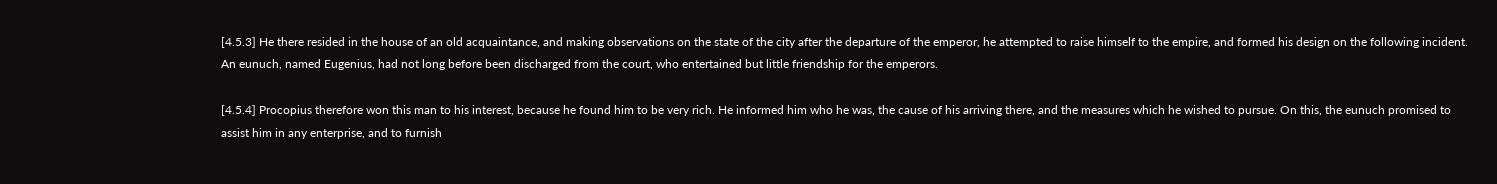[4.5.3] He there resided in the house of an old acquaintance, and making observations on the state of the city after the departure of the emperor, he attempted to raise himself to the empire, and formed his design on the following incident. An eunuch, named Eugenius, had not long before been discharged from the court, who entertained but little friendship for the emperors.

[4.5.4] Procopius therefore won this man to his interest, because he found him to be very rich. He informed him who he was, the cause of his arriving there, and the measures which he wished to pursue. On this, the eunuch promised to assist him in any enterprise, and to furnish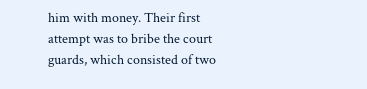him with money. Their first attempt was to bribe the court guards, which consisted of two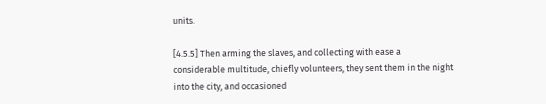units.

[4.5.5] Then arming the slaves, and collecting with ease a considerable multitude, chiefly volunteers, they sent them in the night into the city, and occasioned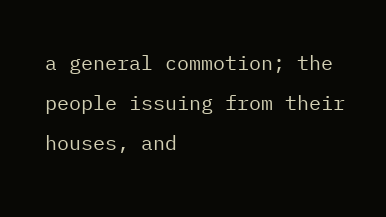a general commotion; the people issuing from their houses, and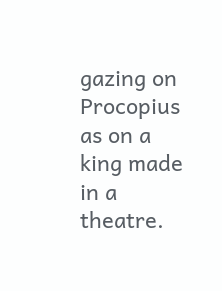gazing on Procopius as on a king made in a theatre.